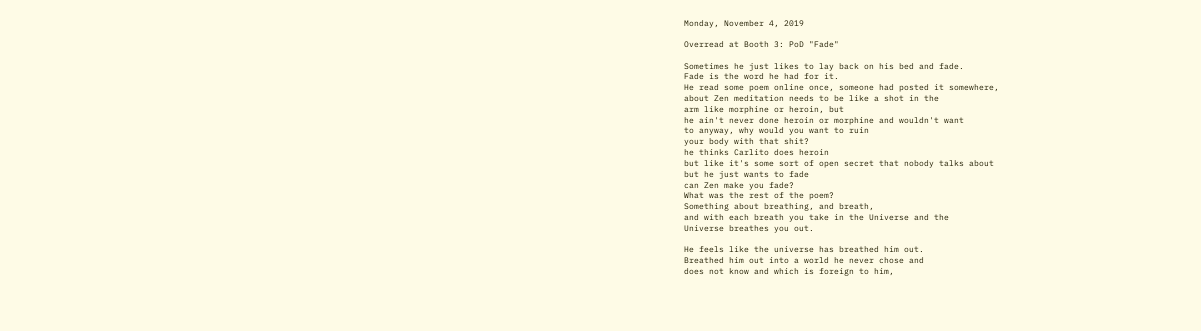Monday, November 4, 2019

Overread at Booth 3: PoD "Fade"

Sometimes he just likes to lay back on his bed and fade.
Fade is the word he had for it.
He read some poem online once, someone had posted it somewhere,
about Zen meditation needs to be like a shot in the
arm like morphine or heroin, but
he ain't never done heroin or morphine and wouldn't want
to anyway, why would you want to ruin
your body with that shit?
he thinks Carlito does heroin
but like it's some sort of open secret that nobody talks about
but he just wants to fade
can Zen make you fade?
What was the rest of the poem?
Something about breathing, and breath,
and with each breath you take in the Universe and the
Universe breathes you out.

He feels like the universe has breathed him out.
Breathed him out into a world he never chose and
does not know and which is foreign to him,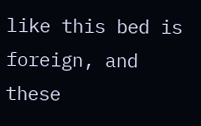like this bed is foreign, and these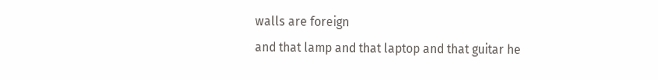walls are foreign
and that lamp and that laptop and that guitar he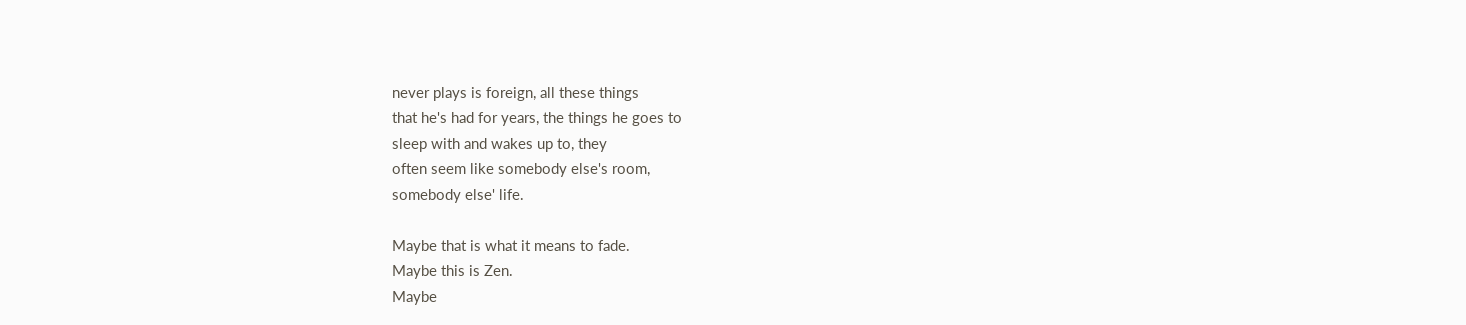never plays is foreign, all these things
that he's had for years, the things he goes to
sleep with and wakes up to, they
often seem like somebody else's room,
somebody else' life.

Maybe that is what it means to fade.
Maybe this is Zen.
Maybe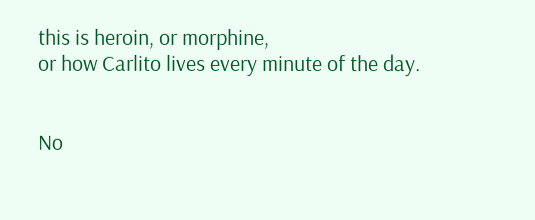this is heroin, or morphine,
or how Carlito lives every minute of the day.


No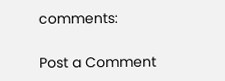comments:

Post a Comment